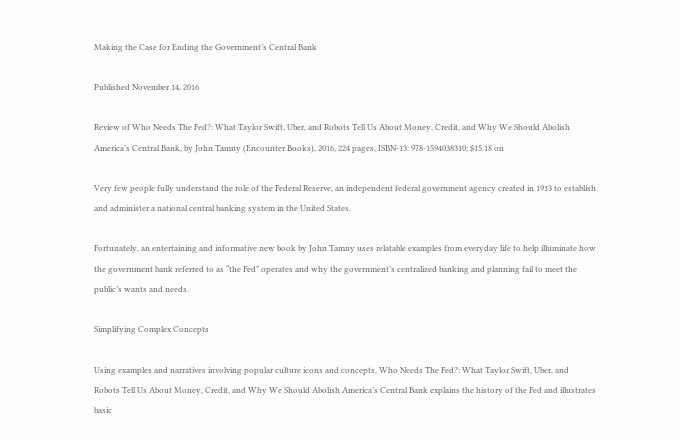Making the Case for Ending the Government’s Central Bank

Published November 14, 2016

Review of Who Needs The Fed?: What Taylor Swift, Uber, and Robots Tell Us About Money, Credit, and Why We Should Abolish America’s Central Bank, by John Tamny (Encounter Books), 2016, 224 pages, ISBN-13: 978-1594038310; $15.18 on

Very few people fully understand the role of the Federal Reserve, an independent federal government agency created in 1913 to establish and administer a national central banking system in the United States.

Fortunately, an entertaining and informative new book by John Tamny uses relatable examples from everyday life to help illuminate how the government bank referred to as “the Fed” operates and why the government’s centralized banking and planning fail to meet the public’s wants and needs.

Simplifying Complex Concepts

Using examples and narratives involving popular culture icons and concepts, Who Needs The Fed?: What Taylor Swift, Uber, and Robots Tell Us About Money, Credit, and Why We Should Abolish America’s Central Bank explains the history of the Fed and illustrates basic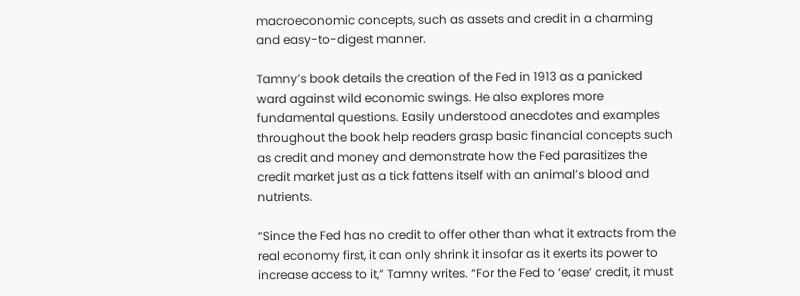macroeconomic concepts, such as assets and credit in a charming and easy-to-digest manner.

Tamny’s book details the creation of the Fed in 1913 as a panicked ward against wild economic swings. He also explores more fundamental questions. Easily understood anecdotes and examples throughout the book help readers grasp basic financial concepts such as credit and money and demonstrate how the Fed parasitizes the credit market just as a tick fattens itself with an animal’s blood and nutrients.

“Since the Fed has no credit to offer other than what it extracts from the real economy first, it can only shrink it insofar as it exerts its power to increase access to it,” Tamny writes. “For the Fed to ‘ease’ credit, it must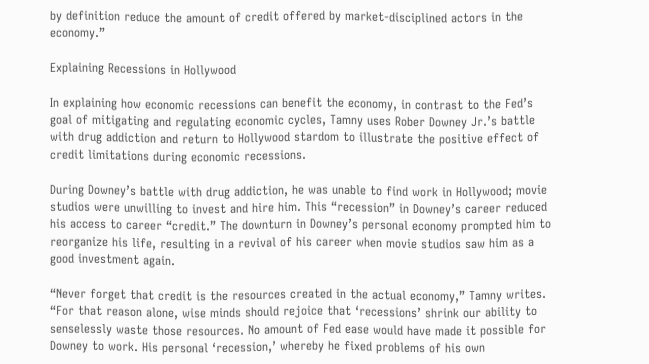by definition reduce the amount of credit offered by market-disciplined actors in the economy.”

Explaining Recessions in Hollywood

In explaining how economic recessions can benefit the economy, in contrast to the Fed’s goal of mitigating and regulating economic cycles, Tamny uses Rober Downey Jr.’s battle with drug addiction and return to Hollywood stardom to illustrate the positive effect of credit limitations during economic recessions.

During Downey’s battle with drug addiction, he was unable to find work in Hollywood; movie studios were unwilling to invest and hire him. This “recession” in Downey’s career reduced his access to career “credit.” The downturn in Downey’s personal economy prompted him to reorganize his life, resulting in a revival of his career when movie studios saw him as a good investment again.

“Never forget that credit is the resources created in the actual economy,” Tamny writes. “For that reason alone, wise minds should rejoice that ‘recessions’ shrink our ability to senselessly waste those resources. No amount of Fed ease would have made it possible for Downey to work. His personal ‘recession,’ whereby he fixed problems of his own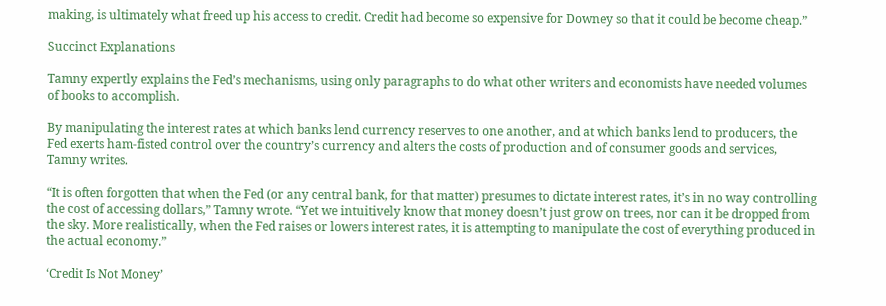making, is ultimately what freed up his access to credit. Credit had become so expensive for Downey so that it could be become cheap.”

Succinct Explanations

Tamny expertly explains the Fed’s mechanisms, using only paragraphs to do what other writers and economists have needed volumes of books to accomplish.

By manipulating the interest rates at which banks lend currency reserves to one another, and at which banks lend to producers, the Fed exerts ham-fisted control over the country’s currency and alters the costs of production and of consumer goods and services, Tamny writes.

“It is often forgotten that when the Fed (or any central bank, for that matter) presumes to dictate interest rates, it’s in no way controlling the cost of accessing dollars,” Tamny wrote. “Yet we intuitively know that money doesn’t just grow on trees, nor can it be dropped from the sky. More realistically, when the Fed raises or lowers interest rates, it is attempting to manipulate the cost of everything produced in the actual economy.”

‘Credit Is Not Money’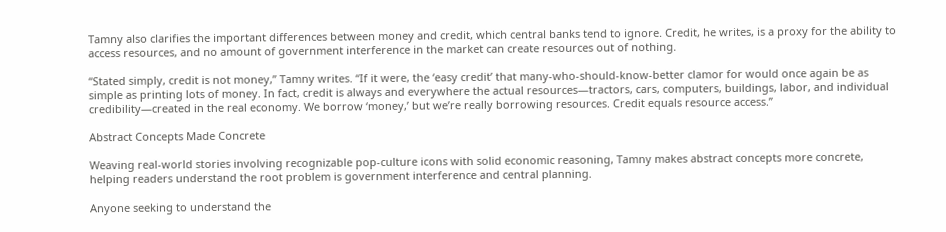Tamny also clarifies the important differences between money and credit, which central banks tend to ignore. Credit, he writes, is a proxy for the ability to access resources, and no amount of government interference in the market can create resources out of nothing.

“Stated simply, credit is not money,” Tamny writes. “If it were, the ‘easy credit’ that many-who-should-know-better clamor for would once again be as simple as printing lots of money. In fact, credit is always and everywhere the actual resources—tractors, cars, computers, buildings, labor, and individual credibility—created in the real economy. We borrow ‘money,’ but we’re really borrowing resources. Credit equals resource access.”

Abstract Concepts Made Concrete

Weaving real-world stories involving recognizable pop-culture icons with solid economic reasoning, Tamny makes abstract concepts more concrete, helping readers understand the root problem is government interference and central planning.

Anyone seeking to understand the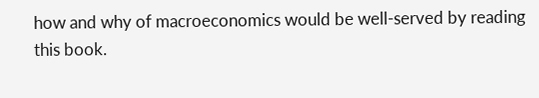how and why of macroeconomics would be well-served by reading this book.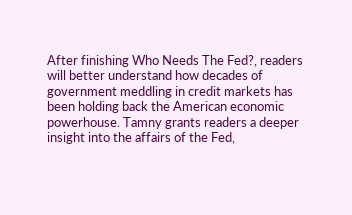After finishing Who Needs The Fed?, readers will better understand how decades of government meddling in credit markets has been holding back the American economic powerhouse. Tamny grants readers a deeper insight into the affairs of the Fed,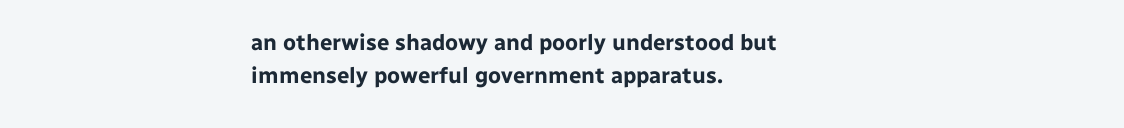an otherwise shadowy and poorly understood but immensely powerful government apparatus.